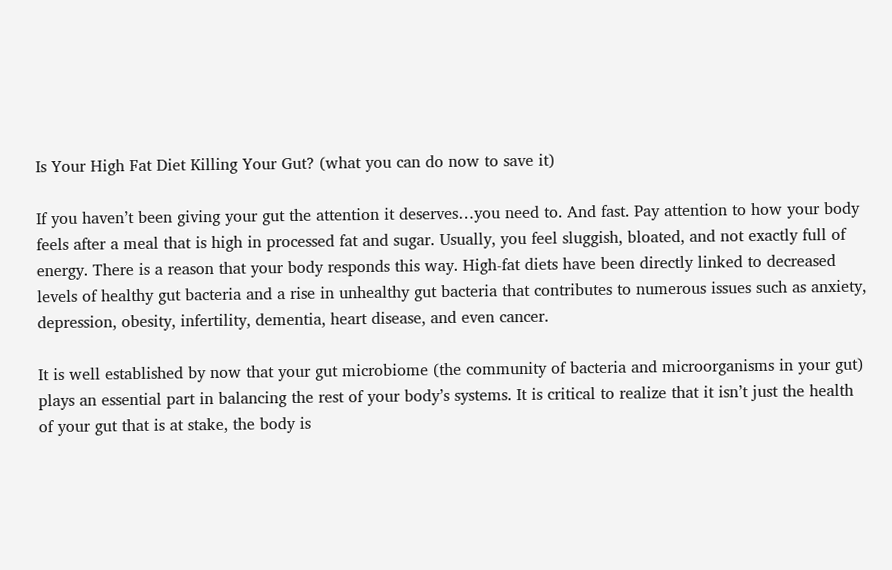Is Your High Fat Diet Killing Your Gut? (what you can do now to save it)

If you haven’t been giving your gut the attention it deserves…you need to. And fast. Pay attention to how your body feels after a meal that is high in processed fat and sugar. Usually, you feel sluggish, bloated, and not exactly full of energy. There is a reason that your body responds this way. High-fat diets have been directly linked to decreased levels of healthy gut bacteria and a rise in unhealthy gut bacteria that contributes to numerous issues such as anxiety, depression, obesity, infertility, dementia, heart disease, and even cancer.

It is well established by now that your gut microbiome (the community of bacteria and microorganisms in your gut) plays an essential part in balancing the rest of your body’s systems. It is critical to realize that it isn’t just the health of your gut that is at stake, the body is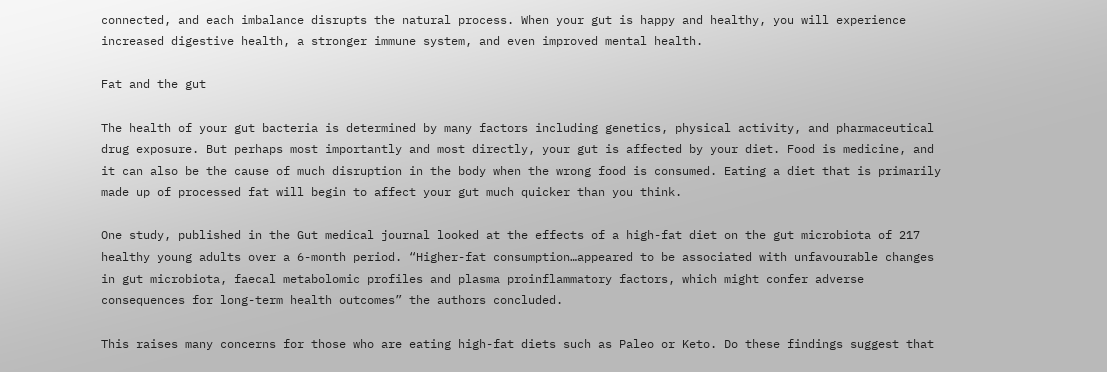connected, and each imbalance disrupts the natural process. When your gut is happy and healthy, you will experience increased digestive health, a stronger immune system, and even improved mental health.

Fat and the gut

The health of your gut bacteria is determined by many factors including genetics, physical activity, and pharmaceutical drug exposure. But perhaps most importantly and most directly, your gut is affected by your diet. Food is medicine, and it can also be the cause of much disruption in the body when the wrong food is consumed. Eating a diet that is primarily made up of processed fat will begin to affect your gut much quicker than you think.

One study, published in the Gut medical journal looked at the effects of a high-fat diet on the gut microbiota of 217 healthy young adults over a 6-month period. “Higher-fat consumption…appeared to be associated with unfavourable changes in gut microbiota, faecal metabolomic profiles and plasma proinflammatory factors, which might confer adverse consequences for long-term health outcomes” the authors concluded.

This raises many concerns for those who are eating high-fat diets such as Paleo or Keto. Do these findings suggest that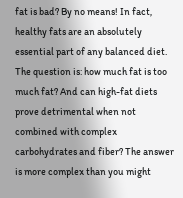fat is bad? By no means! In fact, healthy fats are an absolutely essential part of any balanced diet. The question is: how much fat is too much fat? And can high-fat diets prove detrimental when not combined with complex carbohydrates and fiber? The answer is more complex than you might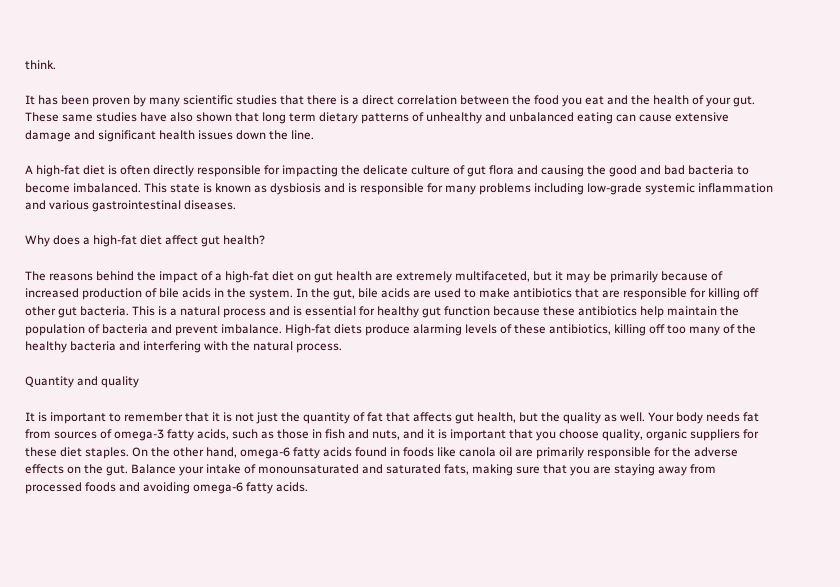think.

It has been proven by many scientific studies that there is a direct correlation between the food you eat and the health of your gut. These same studies have also shown that long term dietary patterns of unhealthy and unbalanced eating can cause extensive damage and significant health issues down the line.

A high-fat diet is often directly responsible for impacting the delicate culture of gut flora and causing the good and bad bacteria to become imbalanced. This state is known as dysbiosis and is responsible for many problems including low-grade systemic inflammation and various gastrointestinal diseases.

Why does a high-fat diet affect gut health?

The reasons behind the impact of a high-fat diet on gut health are extremely multifaceted, but it may be primarily because of increased production of bile acids in the system. In the gut, bile acids are used to make antibiotics that are responsible for killing off other gut bacteria. This is a natural process and is essential for healthy gut function because these antibiotics help maintain the population of bacteria and prevent imbalance. High-fat diets produce alarming levels of these antibiotics, killing off too many of the healthy bacteria and interfering with the natural process.

Quantity and quality

It is important to remember that it is not just the quantity of fat that affects gut health, but the quality as well. Your body needs fat from sources of omega-3 fatty acids, such as those in fish and nuts, and it is important that you choose quality, organic suppliers for these diet staples. On the other hand, omega-6 fatty acids found in foods like canola oil are primarily responsible for the adverse effects on the gut. Balance your intake of monounsaturated and saturated fats, making sure that you are staying away from processed foods and avoiding omega-6 fatty acids.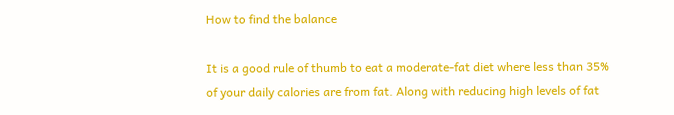How to find the balance

It is a good rule of thumb to eat a moderate-fat diet where less than 35% of your daily calories are from fat. Along with reducing high levels of fat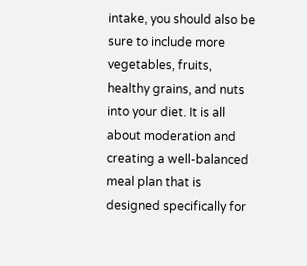intake, you should also be sure to include more vegetables, fruits, healthy grains, and nuts into your diet. It is all about moderation and creating a well-balanced meal plan that is designed specifically for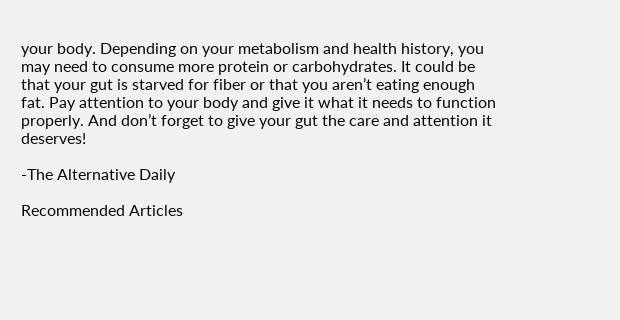your body. Depending on your metabolism and health history, you may need to consume more protein or carbohydrates. It could be that your gut is starved for fiber or that you aren’t eating enough fat. Pay attention to your body and give it what it needs to function properly. And don’t forget to give your gut the care and attention it deserves!

-The Alternative Daily

Recommended Articles